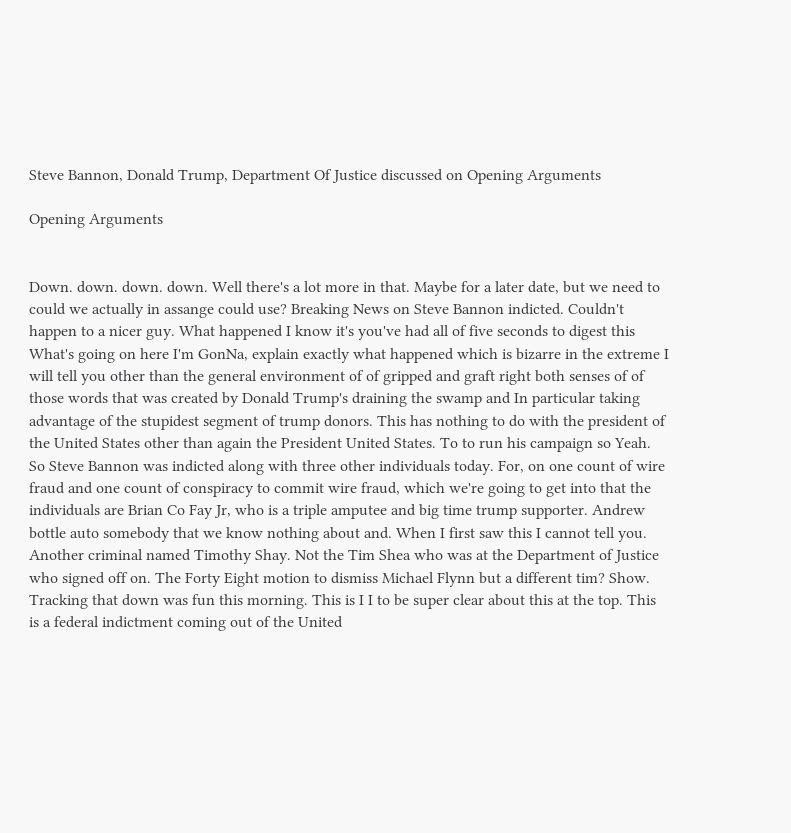Steve Bannon, Donald Trump, Department Of Justice discussed on Opening Arguments

Opening Arguments


Down. down. down. down. Well there's a lot more in that. Maybe for a later date, but we need to could we actually in assange could use? Breaking News on Steve Bannon indicted. Couldn't happen to a nicer guy. What happened I know it's you've had all of five seconds to digest this What's going on here I'm GonNa, explain exactly what happened which is bizarre in the extreme I will tell you other than the general environment of of gripped and graft right both senses of of those words that was created by Donald Trump's draining the swamp and In particular taking advantage of the stupidest segment of trump donors. This has nothing to do with the president of the United States other than again the President United States. To to run his campaign so Yeah. So Steve Bannon was indicted along with three other individuals today. For, on one count of wire fraud and one count of conspiracy to commit wire fraud, which we're going to get into that the individuals are Brian Co Fay Jr, who is a triple amputee and big time trump supporter. Andrew bottle auto somebody that we know nothing about and. When I first saw this I cannot tell you. Another criminal named Timothy Shay. Not the Tim Shea who was at the Department of Justice who signed off on. The Forty Eight motion to dismiss Michael Flynn but a different tim? Show. Tracking that down was fun this morning. This is I I to be super clear about this at the top. This is a federal indictment coming out of the United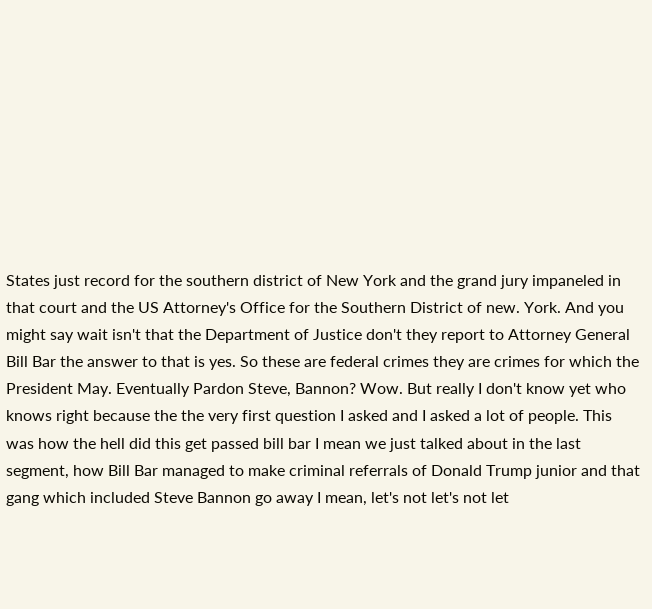States just record for the southern district of New York and the grand jury impaneled in that court and the US Attorney's Office for the Southern District of new. York. And you might say wait isn't that the Department of Justice don't they report to Attorney General Bill Bar the answer to that is yes. So these are federal crimes they are crimes for which the President May. Eventually Pardon Steve, Bannon? Wow. But really I don't know yet who knows right because the the very first question I asked and I asked a lot of people. This was how the hell did this get passed bill bar I mean we just talked about in the last segment, how Bill Bar managed to make criminal referrals of Donald Trump junior and that gang which included Steve Bannon go away I mean, let's not let's not let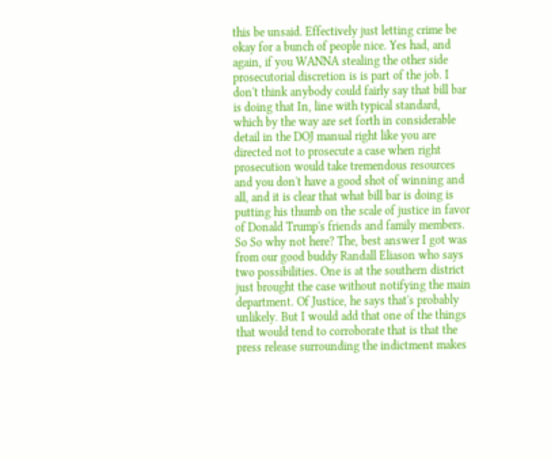this be unsaid. Effectively just letting crime be okay for a bunch of people nice. Yes had, and again, if you WANNA stealing the other side prosecutorial discretion is is part of the job. I don't think anybody could fairly say that bill bar is doing that In, line with typical standard, which by the way are set forth in considerable detail in the DOJ manual right like you are directed not to prosecute a case when right prosecution would take tremendous resources and you don't have a good shot of winning and all, and it is clear that what bill bar is doing is putting his thumb on the scale of justice in favor of Donald Trump's friends and family members. So So why not here? The, best answer I got was from our good buddy Randall Eliason who says two possibilities. One is at the southern district just brought the case without notifying the main department. Of Justice, he says that's probably unlikely. But I would add that one of the things that would tend to corroborate that is that the press release surrounding the indictment makes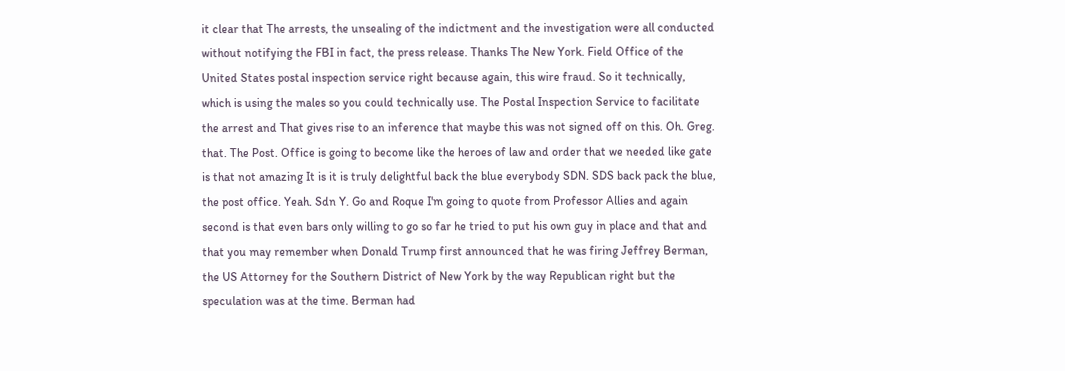it clear that The arrests, the unsealing of the indictment and the investigation were all conducted without notifying the FBI in fact, the press release. Thanks The New York. Field Office of the United States postal inspection service right because again, this wire fraud. So it technically, which is using the males so you could technically use. The Postal Inspection Service to facilitate the arrest and That gives rise to an inference that maybe this was not signed off on this. Oh. Greg. that. The Post. Office is going to become like the heroes of law and order that we needed like gate is that not amazing It is it is truly delightful back the blue everybody SDN. SDS back pack the blue, the post office. Yeah. Sdn Y. Go and Roque I'm going to quote from Professor Allies and again second is that even bars only willing to go so far he tried to put his own guy in place and that and that you may remember when Donald Trump first announced that he was firing Jeffrey Berman, the US Attorney for the Southern District of New York by the way Republican right but the speculation was at the time. Berman had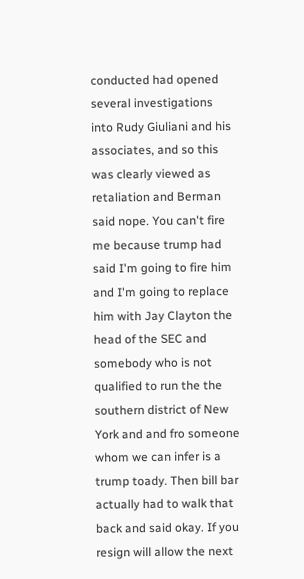conducted had opened several investigations into Rudy Giuliani and his associates, and so this was clearly viewed as retaliation and Berman said nope. You can't fire me because trump had said I'm going to fire him and I'm going to replace him with Jay Clayton the head of the SEC and somebody who is not qualified to run the the southern district of New York and and fro someone whom we can infer is a trump toady. Then bill bar actually had to walk that back and said okay. If you resign will allow the next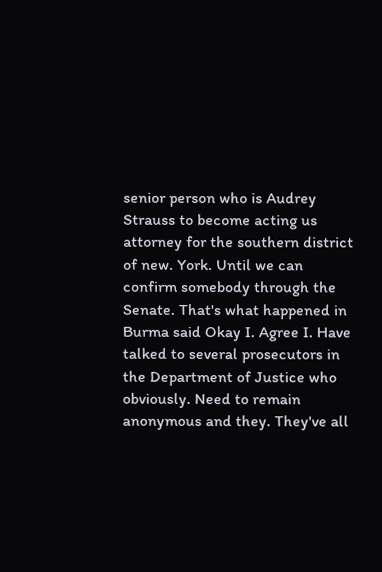senior person who is Audrey Strauss to become acting us attorney for the southern district of new. York. Until we can confirm somebody through the Senate. That's what happened in Burma said Okay I. Agree I. Have talked to several prosecutors in the Department of Justice who obviously. Need to remain anonymous and they. They've all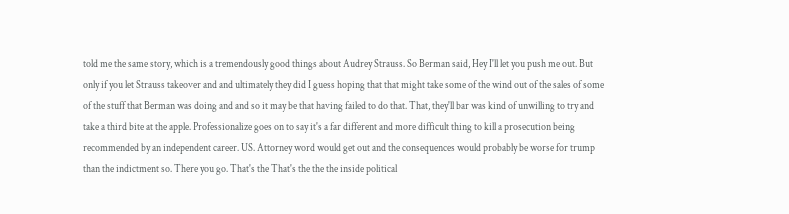told me the same story, which is a tremendously good things about Audrey Strauss. So Berman said, Hey I'll let you push me out. But only if you let Strauss takeover and and ultimately they did I guess hoping that that might take some of the wind out of the sales of some of the stuff that Berman was doing and and so it may be that having failed to do that. That, they'll bar was kind of unwilling to try and take a third bite at the apple. Professionalize goes on to say it's a far different and more difficult thing to kill a prosecution being recommended by an independent career. US. Attorney word would get out and the consequences would probably be worse for trump than the indictment so. There you go. That's the That's the the the inside political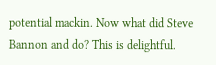potential mackin. Now what did Steve Bannon and do? This is delightful.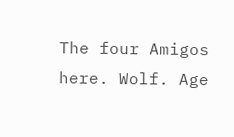The four Amigos here. Wolf. Age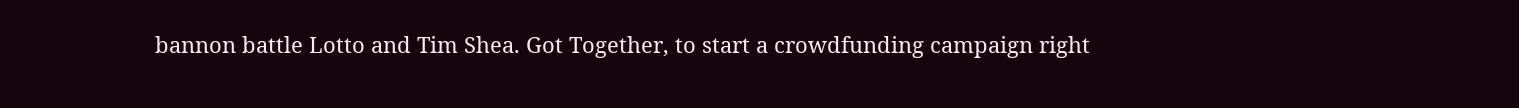bannon battle Lotto and Tim Shea. Got Together, to start a crowdfunding campaign right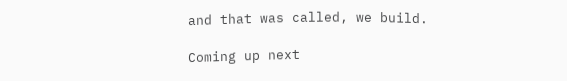and that was called, we build.

Coming up next